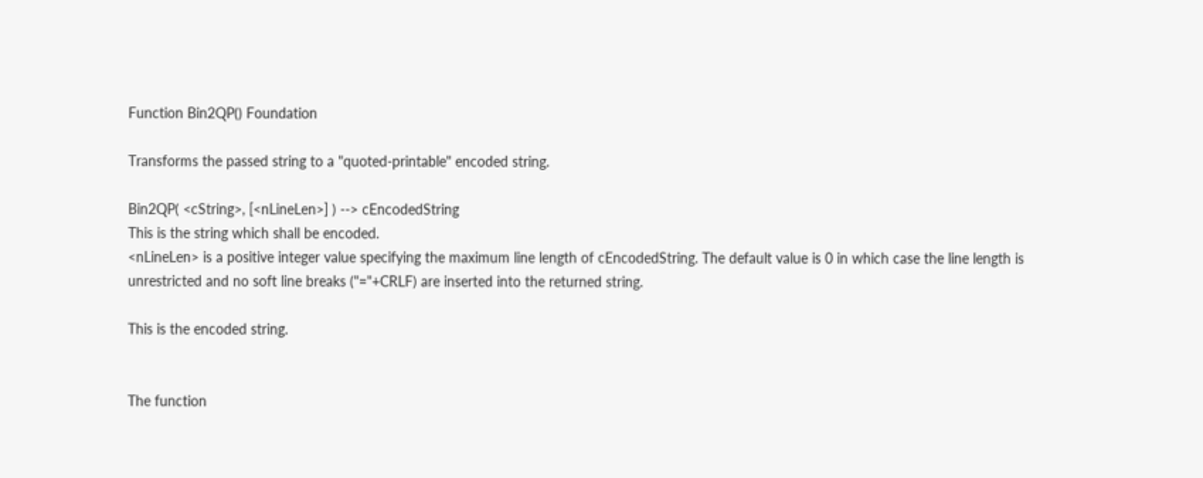Function Bin2QP() Foundation

Transforms the passed string to a "quoted-printable" encoded string.

Bin2QP( <cString>, [<nLineLen>] ) --> cEncodedString
This is the string which shall be encoded.
<nLineLen> is a positive integer value specifying the maximum line length of cEncodedString. The default value is 0 in which case the line length is unrestricted and no soft line breaks ("="+CRLF) are inserted into the returned string.

This is the encoded string.


The function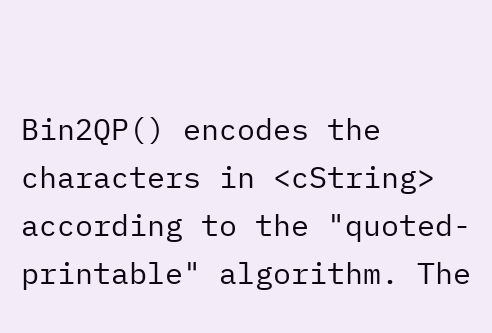Bin2QP() encodes the characters in <cString> according to the "quoted-printable" algorithm. The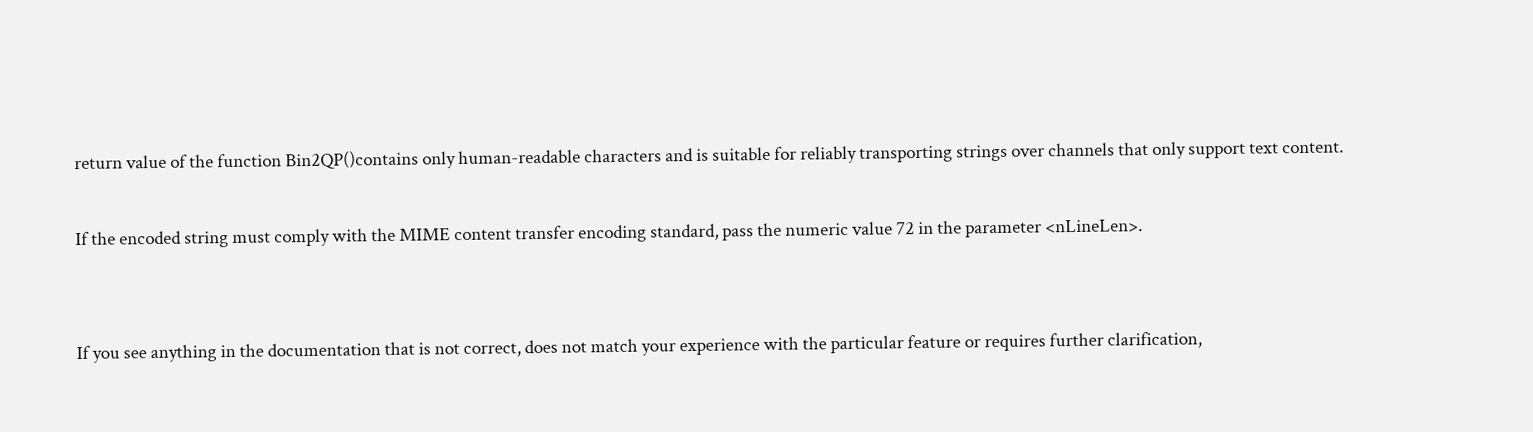return value of the function Bin2QP()contains only human-readable characters and is suitable for reliably transporting strings over channels that only support text content.

If the encoded string must comply with the MIME content transfer encoding standard, pass the numeric value 72 in the parameter <nLineLen>.


If you see anything in the documentation that is not correct, does not match your experience with the particular feature or requires further clarification,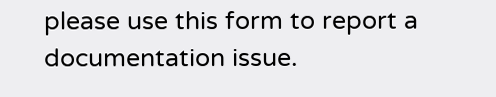please use this form to report a documentation issue.